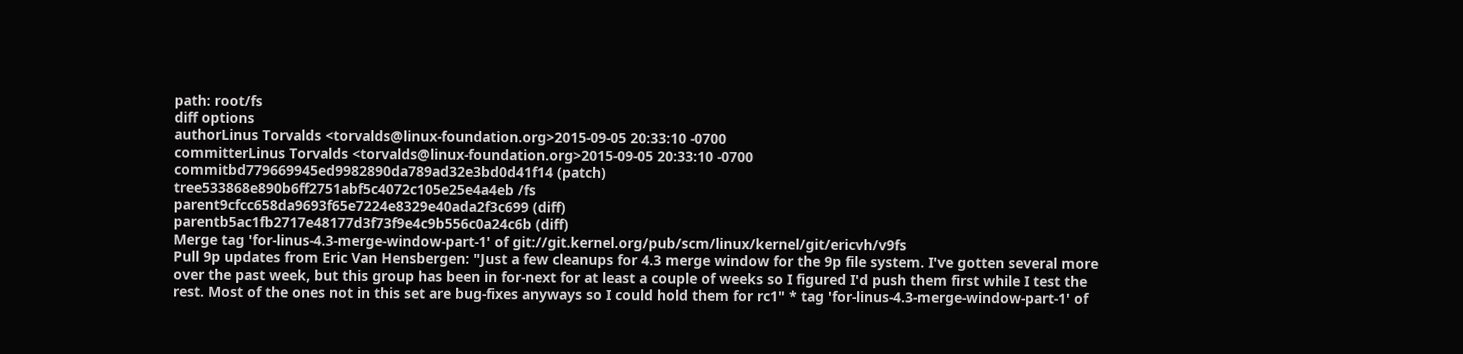path: root/fs
diff options
authorLinus Torvalds <torvalds@linux-foundation.org>2015-09-05 20:33:10 -0700
committerLinus Torvalds <torvalds@linux-foundation.org>2015-09-05 20:33:10 -0700
commitbd779669945ed9982890da789ad32e3bd0d41f14 (patch)
tree533868e890b6ff2751abf5c4072c105e25e4a4eb /fs
parent9cfcc658da9693f65e7224e8329e40ada2f3c699 (diff)
parentb5ac1fb2717e48177d3f73f9e4c9b556c0a24c6b (diff)
Merge tag 'for-linus-4.3-merge-window-part-1' of git://git.kernel.org/pub/scm/linux/kernel/git/ericvh/v9fs
Pull 9p updates from Eric Van Hensbergen: "Just a few cleanups for 4.3 merge window for the 9p file system. I've gotten several more over the past week, but this group has been in for-next for at least a couple of weeks so I figured I'd push them first while I test the rest. Most of the ones not in this set are bug-fixes anyways so I could hold them for rc1" * tag 'for-linus-4.3-merge-window-part-1' of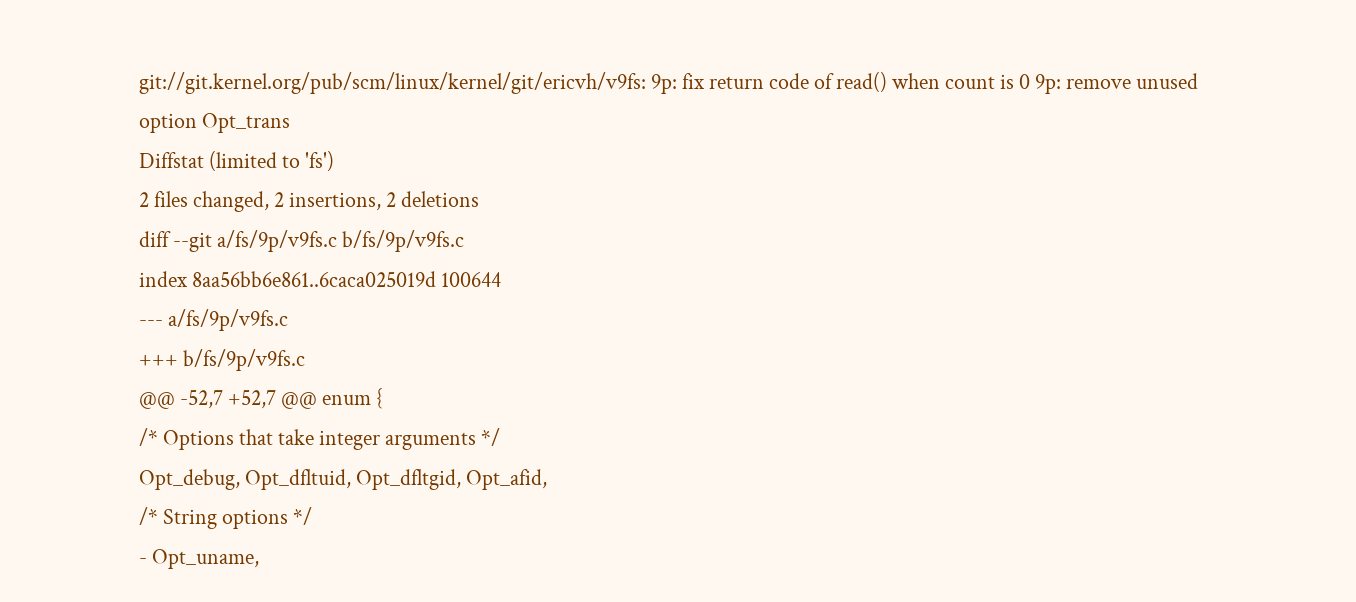git://git.kernel.org/pub/scm/linux/kernel/git/ericvh/v9fs: 9p: fix return code of read() when count is 0 9p: remove unused option Opt_trans
Diffstat (limited to 'fs')
2 files changed, 2 insertions, 2 deletions
diff --git a/fs/9p/v9fs.c b/fs/9p/v9fs.c
index 8aa56bb6e861..6caca025019d 100644
--- a/fs/9p/v9fs.c
+++ b/fs/9p/v9fs.c
@@ -52,7 +52,7 @@ enum {
/* Options that take integer arguments */
Opt_debug, Opt_dfltuid, Opt_dfltgid, Opt_afid,
/* String options */
- Opt_uname,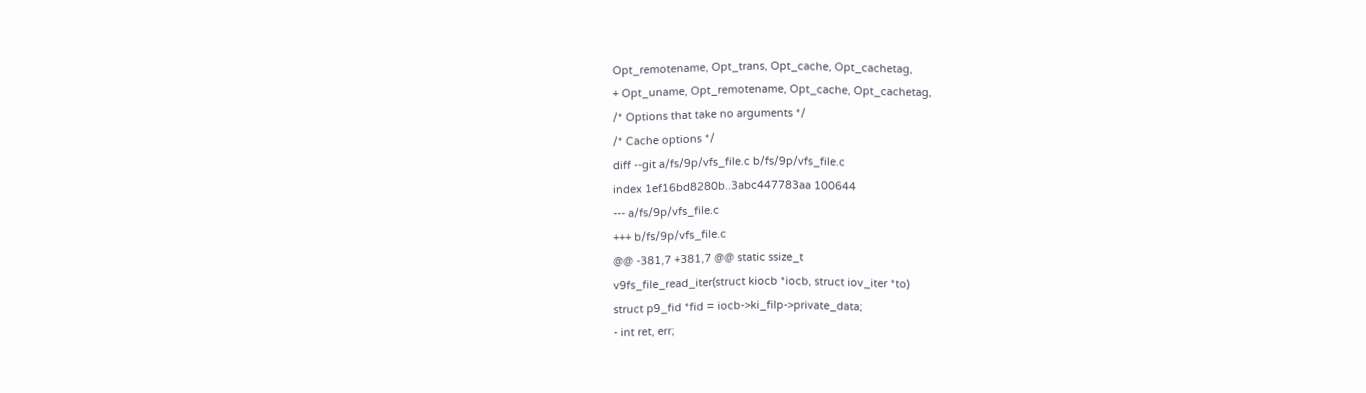Opt_remotename, Opt_trans, Opt_cache, Opt_cachetag,
+ Opt_uname, Opt_remotename, Opt_cache, Opt_cachetag,
/* Options that take no arguments */
/* Cache options */
diff --git a/fs/9p/vfs_file.c b/fs/9p/vfs_file.c
index 1ef16bd8280b..3abc447783aa 100644
--- a/fs/9p/vfs_file.c
+++ b/fs/9p/vfs_file.c
@@ -381,7 +381,7 @@ static ssize_t
v9fs_file_read_iter(struct kiocb *iocb, struct iov_iter *to)
struct p9_fid *fid = iocb->ki_filp->private_data;
- int ret, err;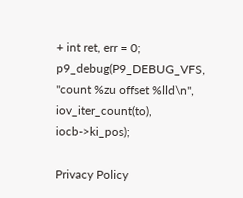+ int ret, err = 0;
p9_debug(P9_DEBUG_VFS, "count %zu offset %lld\n",
iov_iter_count(to), iocb->ki_pos);

Privacy Policy